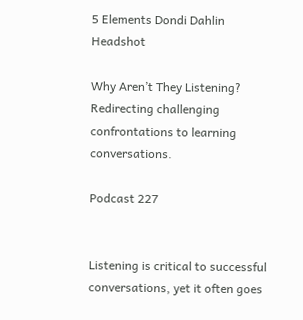5 Elements Dondi Dahlin Headshot

Why Aren’t They Listening? Redirecting challenging confrontations to learning conversations.

Podcast 227


Listening is critical to successful conversations, yet it often goes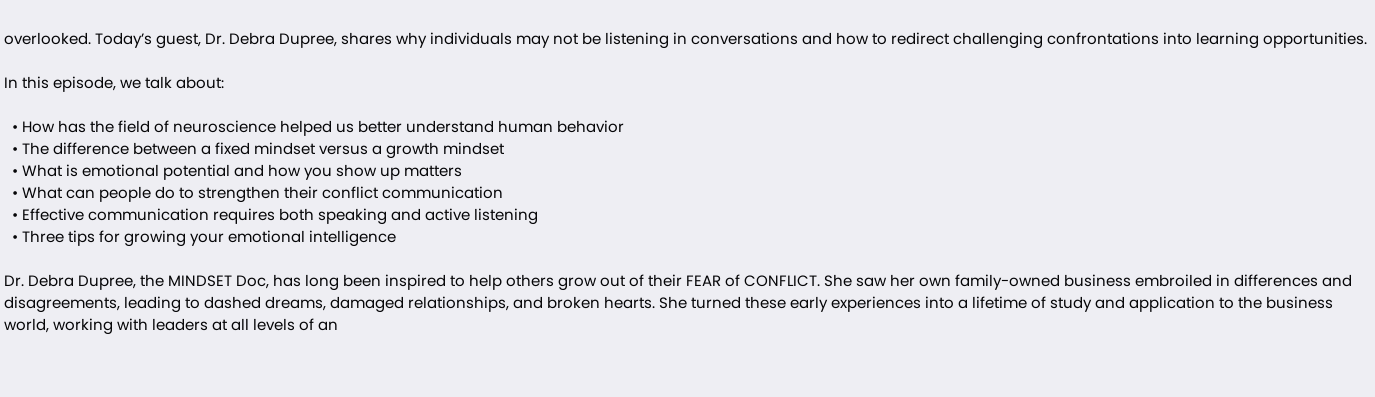overlooked. Today’s guest, Dr. Debra Dupree, shares why individuals may not be listening in conversations and how to redirect challenging confrontations into learning opportunities.

In this episode, we talk about:

  • How has the field of neuroscience helped us better understand human behavior
  • The difference between a fixed mindset versus a growth mindset
  • What is emotional potential and how you show up matters
  • What can people do to strengthen their conflict communication
  • Effective communication requires both speaking and active listening
  • Three tips for growing your emotional intelligence

Dr. Debra Dupree, the MINDSET Doc, has long been inspired to help others grow out of their FEAR of CONFLICT. She saw her own family-owned business embroiled in differences and disagreements, leading to dashed dreams, damaged relationships, and broken hearts. She turned these early experiences into a lifetime of study and application to the business world, working with leaders at all levels of an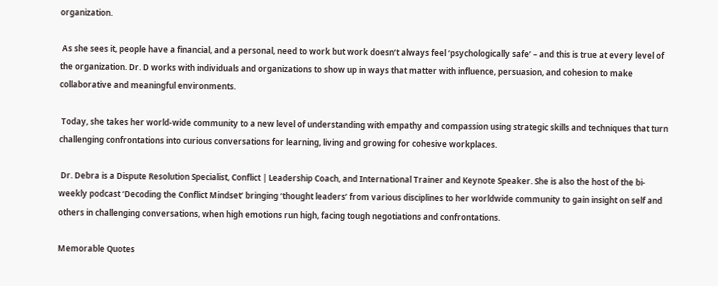organization.

 As she sees it, people have a financial, and a personal, need to work but work doesn’t always feel ‘psychologically safe’ – and this is true at every level of the organization. Dr. D works with individuals and organizations to show up in ways that matter with influence, persuasion, and cohesion to make collaborative and meaningful environments.

 Today, she takes her world-wide community to a new level of understanding with empathy and compassion using strategic skills and techniques that turn challenging confrontations into curious conversations for learning, living and growing for cohesive workplaces.

 Dr. Debra is a Dispute Resolution Specialist, Conflict | Leadership Coach, and International Trainer and Keynote Speaker. She is also the host of the bi-weekly podcast ‘Decoding the Conflict Mindset’ bringing ‘thought leaders’ from various disciplines to her worldwide community to gain insight on self and others in challenging conversations, when high emotions run high, facing tough negotiations and confrontations.

Memorable Quotes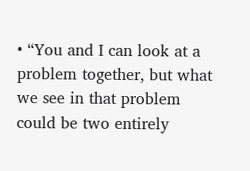• “You and I can look at a problem together, but what we see in that problem could be two entirely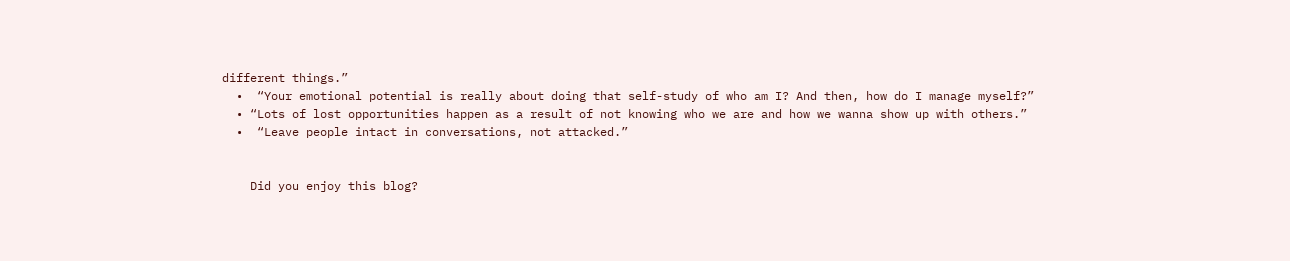different things.”
  •  “Your emotional potential is really about doing that self-study of who am I? And then, how do I manage myself?”
  • “Lots of lost opportunities happen as a result of not knowing who we are and how we wanna show up with others.”
  •  “Leave people intact in conversations, not attacked.”


    Did you enjoy this blog?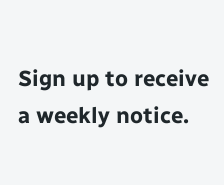Sign up to receive a weekly notice.